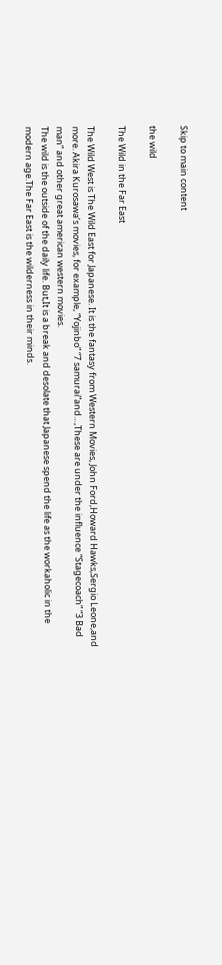Skip to main content

the wild

The Wild in the Far East

The Wild West is The Wild East for Japanese. It is the fantasy from Western Movies, John Ford,Howard Hawks,Sergio Leone,and more. Akira Kurosawa’s movies, for example, “Yojinbo” “7 samurai”and…,These are under the influence “Stagecoach” “3 Bad man” and other great american western movies.
The wild is the outside of the daily life. But,It is a break and desolate that Japanese spend the life as the workaholic in the modern age.The Far East is the wilderness in their minds.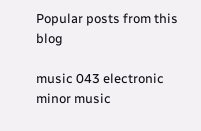Popular posts from this blog

music 043 electronic minor music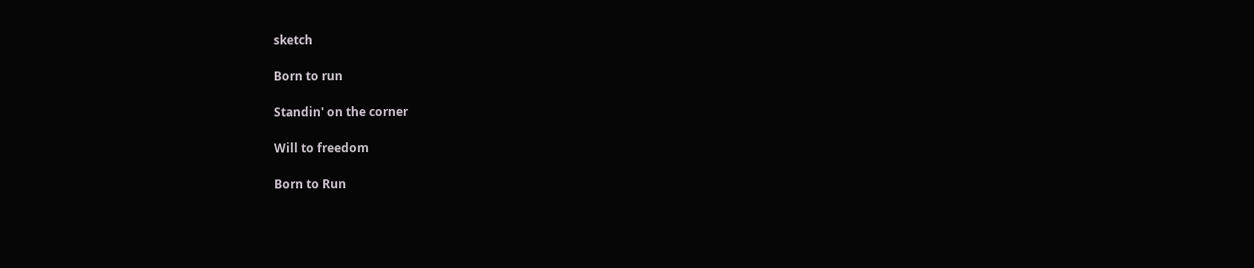sketch

Born to run

Standin' on the corner

Will to freedom

Born to Run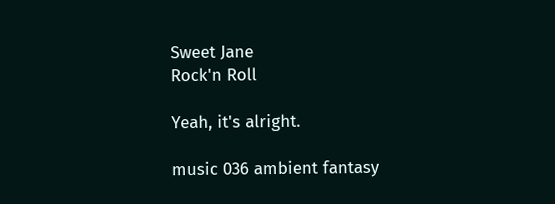Sweet Jane
Rock'n Roll

Yeah, it's alright.

music 036 ambient fantasy